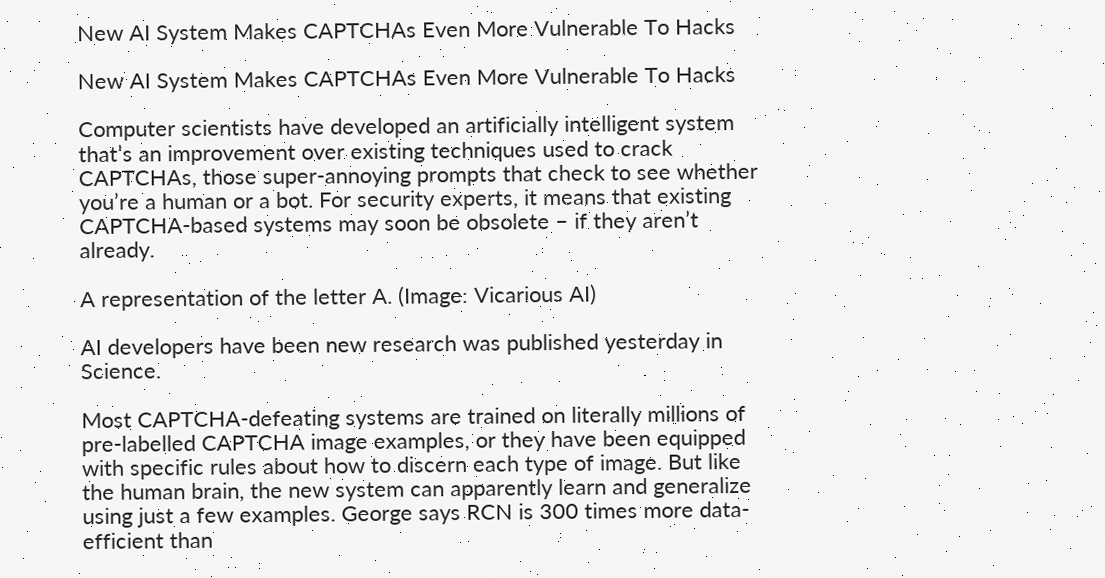New AI System Makes CAPTCHAs Even More Vulnerable To Hacks

New AI System Makes CAPTCHAs Even More Vulnerable To Hacks

Computer scientists have developed an artificially intelligent system that’s an improvement over existing techniques used to crack CAPTCHAs, those super-annoying prompts that check to see whether you’re a human or a bot. For security experts, it means that existing CAPTCHA-based systems may soon be obsolete – if they aren’t already.

A representation of the letter A. (Image: Vicarious AI)

AI developers have been new research was published yesterday in Science.

Most CAPTCHA-defeating systems are trained on literally millions of pre-labelled CAPTCHA image examples, or they have been equipped with specific rules about how to discern each type of image. But like the human brain, the new system can apparently learn and generalize using just a few examples. George says RCN is 300 times more data-efficient than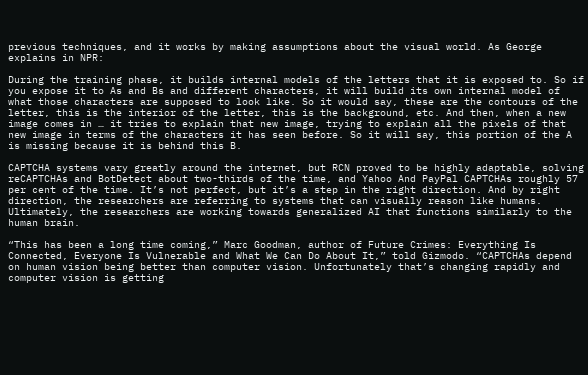previous techniques, and it works by making assumptions about the visual world. As George explains in NPR:

During the training phase, it builds internal models of the letters that it is exposed to. So if you expose it to As and Bs and different characters, it will build its own internal model of what those characters are supposed to look like. So it would say, these are the contours of the letter, this is the interior of the letter, this is the background, etc. And then, when a new image comes in … it tries to explain that new image, trying to explain all the pixels of that new image in terms of the characters it has seen before. So it will say, this portion of the A is missing because it is behind this B.

CAPTCHA systems vary greatly around the internet, but RCN proved to be highly adaptable, solving reCAPTCHAs and BotDetect about two-thirds of the time, and Yahoo And PayPal CAPTCHAs roughly 57 per cent of the time. It’s not perfect, but it’s a step in the right direction. And by right direction, the researchers are referring to systems that can visually reason like humans. Ultimately, the researchers are working towards generalized AI that functions similarly to the human brain.

“This has been a long time coming,” Marc Goodman, author of Future Crimes: Everything Is Connected, Everyone Is Vulnerable and What We Can Do About It,” told Gizmodo. “CAPTCHAs depend on human vision being better than computer vision. Unfortunately that’s changing rapidly and computer vision is getting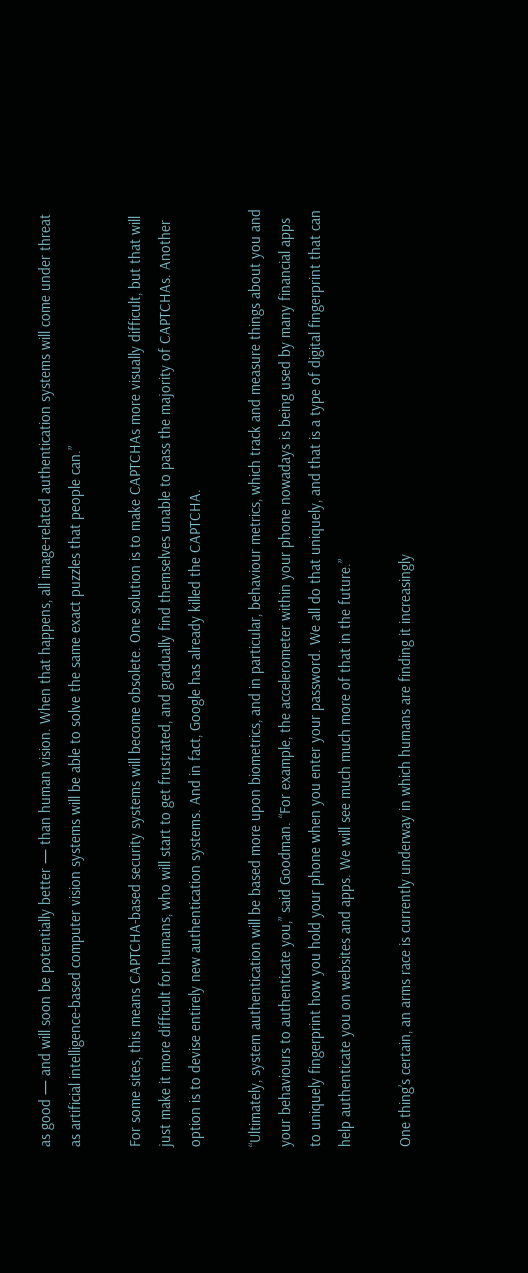as good — and will soon be potentially better — than human vision. When that happens, all image-related authentication systems will come under threat as artificial intelligence-based computer vision systems will be able to solve the same exact puzzles that people can.”

For some sites, this means CAPTCHA-based security systems will become obsolete. One solution is to make CAPTCHAs more visually difficult, but that will just make it more difficult for humans, who will start to get frustrated, and gradually find themselves unable to pass the majority of CAPTCHAs. Another option is to devise entirely new authentication systems. And in fact, Google has already killed the CAPTCHA.

“Ultimately, system authentication will be based more upon biometrics, and in particular, behaviour metrics, which track and measure things about you and your behaviours to authenticate you,” said Goodman. “For example, the accelerometer within your phone nowadays is being used by many financial apps to uniquely fingerprint how you hold your phone when you enter your password. We all do that uniquely, and that is a type of digital fingerprint that can help authenticate you on websites and apps. We will see much much more of that in the future.”

One thing’s certain, an arms race is currently underway in which humans are finding it increasingly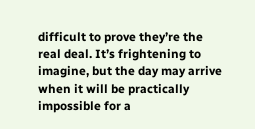difficult to prove they’re the real deal. It’s frightening to imagine, but the day may arrive when it will be practically impossible for a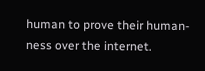human to prove their human-ness over the internet.